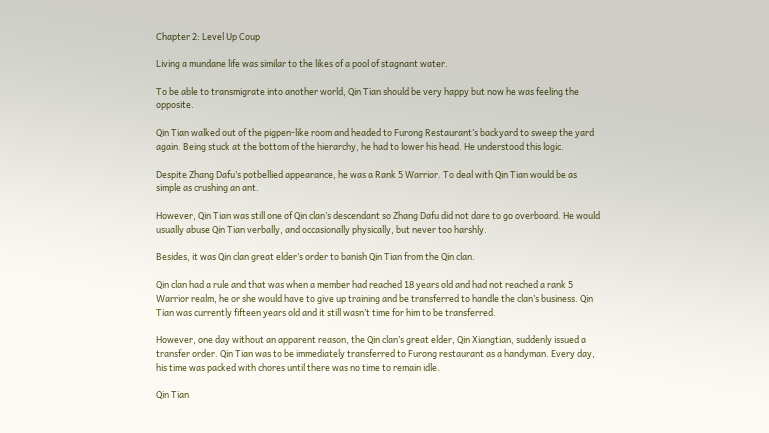Chapter 2: Level Up Coup

Living a mundane life was similar to the likes of a pool of stagnant water.

To be able to transmigrate into another world, Qin Tian should be very happy but now he was feeling the opposite.

Qin Tian walked out of the pigpen-like room and headed to Furong Restaurant’s backyard to sweep the yard again. Being stuck at the bottom of the hierarchy, he had to lower his head. He understood this logic.

Despite Zhang Dafu’s potbellied appearance, he was a Rank 5 Warrior. To deal with Qin Tian would be as simple as crushing an ant.

However, Qin Tian was still one of Qin clan’s descendant so Zhang Dafu did not dare to go overboard. He would usually abuse Qin Tian verbally, and occasionally physically, but never too harshly.

Besides, it was Qin clan great elder’s order to banish Qin Tian from the Qin clan.

Qin clan had a rule and that was when a member had reached 18 years old and had not reached a rank 5 Warrior realm, he or she would have to give up training and be transferred to handle the clan’s business. Qin Tian was currently fifteen years old and it still wasn’t time for him to be transferred.

However, one day without an apparent reason, the Qin clan’s great elder, Qin Xiangtian, suddenly issued a transfer order. Qin Tian was to be immediately transferred to Furong restaurant as a handyman. Every day, his time was packed with chores until there was no time to remain idle.

Qin Tian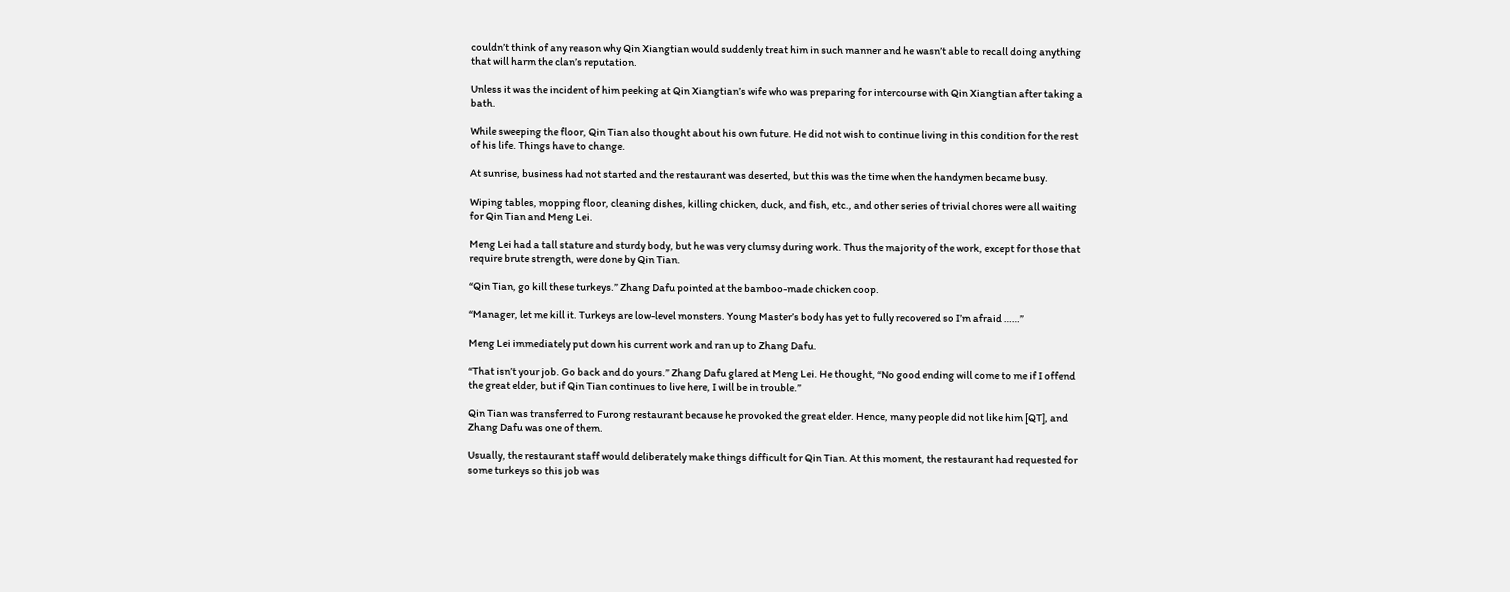couldn’t think of any reason why Qin Xiangtian would suddenly treat him in such manner and he wasn’t able to recall doing anything that will harm the clan’s reputation.

Unless it was the incident of him peeking at Qin Xiangtian’s wife who was preparing for intercourse with Qin Xiangtian after taking a bath.

While sweeping the floor, Qin Tian also thought about his own future. He did not wish to continue living in this condition for the rest of his life. Things have to change.

At sunrise, business had not started and the restaurant was deserted, but this was the time when the handymen became busy.

Wiping tables, mopping floor, cleaning dishes, killing chicken, duck, and fish, etc., and other series of trivial chores were all waiting for Qin Tian and Meng Lei.

Meng Lei had a tall stature and sturdy body, but he was very clumsy during work. Thus the majority of the work, except for those that require brute strength, were done by Qin Tian.

“Qin Tian, go kill these turkeys.” Zhang Dafu pointed at the bamboo-made chicken coop.

“Manager, let me kill it. Turkeys are low-level monsters. Young Master’s body has yet to fully recovered so I’m afraid ……”

Meng Lei immediately put down his current work and ran up to Zhang Dafu.

“That isn’t your job. Go back and do yours.” Zhang Dafu glared at Meng Lei. He thought, “No good ending will come to me if I offend the great elder, but if Qin Tian continues to live here, I will be in trouble.”

Qin Tian was transferred to Furong restaurant because he provoked the great elder. Hence, many people did not like him [QT], and Zhang Dafu was one of them.

Usually, the restaurant staff would deliberately make things difficult for Qin Tian. At this moment, the restaurant had requested for some turkeys so this job was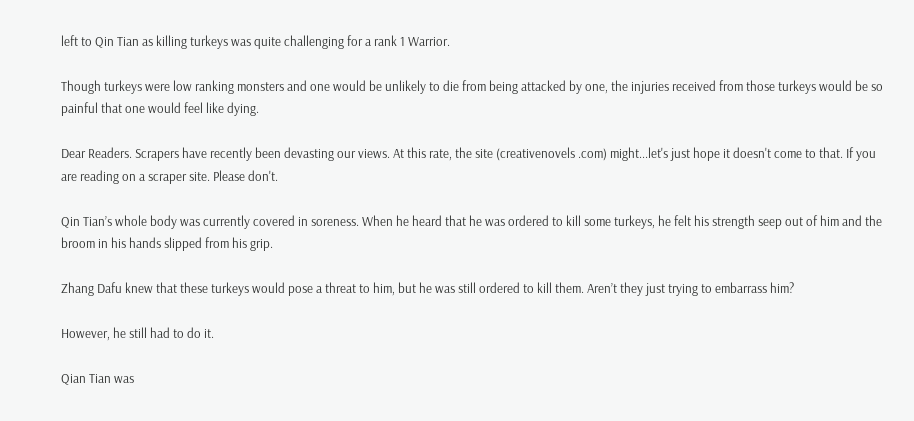left to Qin Tian as killing turkeys was quite challenging for a rank 1 Warrior.

Though turkeys were low ranking monsters and one would be unlikely to die from being attacked by one, the injuries received from those turkeys would be so painful that one would feel like dying.

Dear Readers. Scrapers have recently been devasting our views. At this rate, the site (creativenovels .com) might...let's just hope it doesn't come to that. If you are reading on a scraper site. Please don't.

Qin Tian’s whole body was currently covered in soreness. When he heard that he was ordered to kill some turkeys, he felt his strength seep out of him and the broom in his hands slipped from his grip.

Zhang Dafu knew that these turkeys would pose a threat to him, but he was still ordered to kill them. Aren’t they just trying to embarrass him?

However, he still had to do it.

Qian Tian was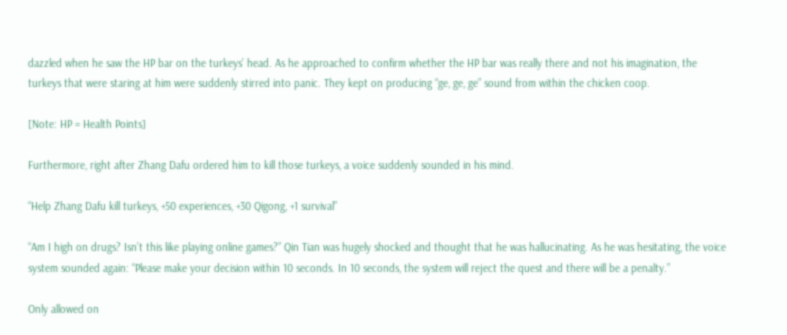dazzled when he saw the HP bar on the turkeys’ head. As he approached to confirm whether the HP bar was really there and not his imagination, the turkeys that were staring at him were suddenly stirred into panic. They kept on producing “ge, ge, ge” sound from within the chicken coop.

[Note: HP = Health Points]

Furthermore, right after Zhang Dafu ordered him to kill those turkeys, a voice suddenly sounded in his mind.

“Help Zhang Dafu kill turkeys, +50 experiences, +30 Qigong, +1 survival”

“Am I high on drugs? Isn’t this like playing online games?” Qin Tian was hugely shocked and thought that he was hallucinating. As he was hesitating, the voice system sounded again: “Please make your decision within 10 seconds. In 10 seconds, the system will reject the quest and there will be a penalty.”

Only allowed on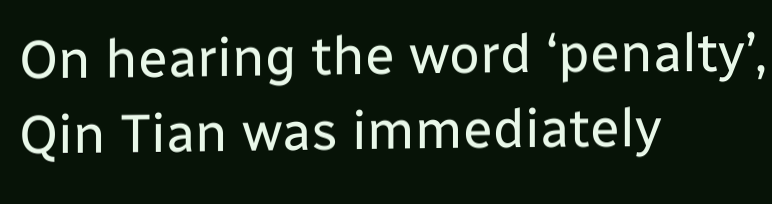On hearing the word ‘penalty’, Qin Tian was immediately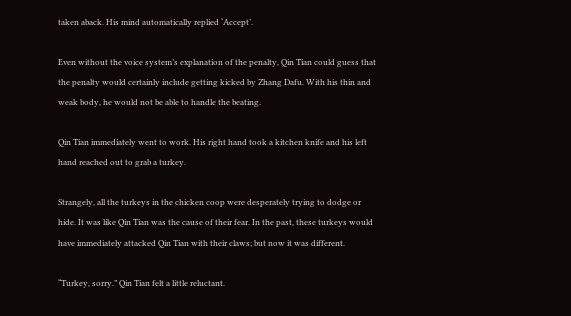taken aback. His mind automatically replied ‘Accept’.

Even without the voice system’s explanation of the penalty, Qin Tian could guess that the penalty would certainly include getting kicked by Zhang Dafu. With his thin and weak body, he would not be able to handle the beating.

Qin Tian immediately went to work. His right hand took a kitchen knife and his left hand reached out to grab a turkey.

Strangely, all the turkeys in the chicken coop were desperately trying to dodge or hide. It was like Qin Tian was the cause of their fear. In the past, these turkeys would have immediately attacked Qin Tian with their claws; but now it was different.

“Turkey, sorry.” Qin Tian felt a little reluctant.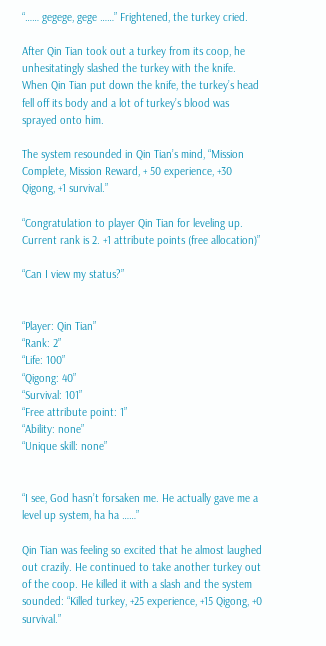“…… gegege, gege ……” Frightened, the turkey cried.

After Qin Tian took out a turkey from its coop, he unhesitatingly slashed the turkey with the knife. When Qin Tian put down the knife, the turkey’s head fell off its body and a lot of turkey’s blood was sprayed onto him.

The system resounded in Qin Tian’s mind, “Mission Complete, Mission Reward, + 50 experience, +30 Qigong, +1 survival.”

“Congratulation to player Qin Tian for leveling up. Current rank is 2. +1 attribute points (free allocation)”

“Can I view my status?”


“Player: Qin Tian”
“Rank: 2”
“Life: 100”
“Qigong: 40”
“Survival: 101”
“Free attribute point: 1”
“Ability: none”
“Unique skill: none”


“I see, God hasn’t forsaken me. He actually gave me a level up system, ha ha ……”

Qin Tian was feeling so excited that he almost laughed out crazily. He continued to take another turkey out of the coop. He killed it with a slash and the system sounded: “Killed turkey, +25 experience, +15 Qigong, +0 survival.”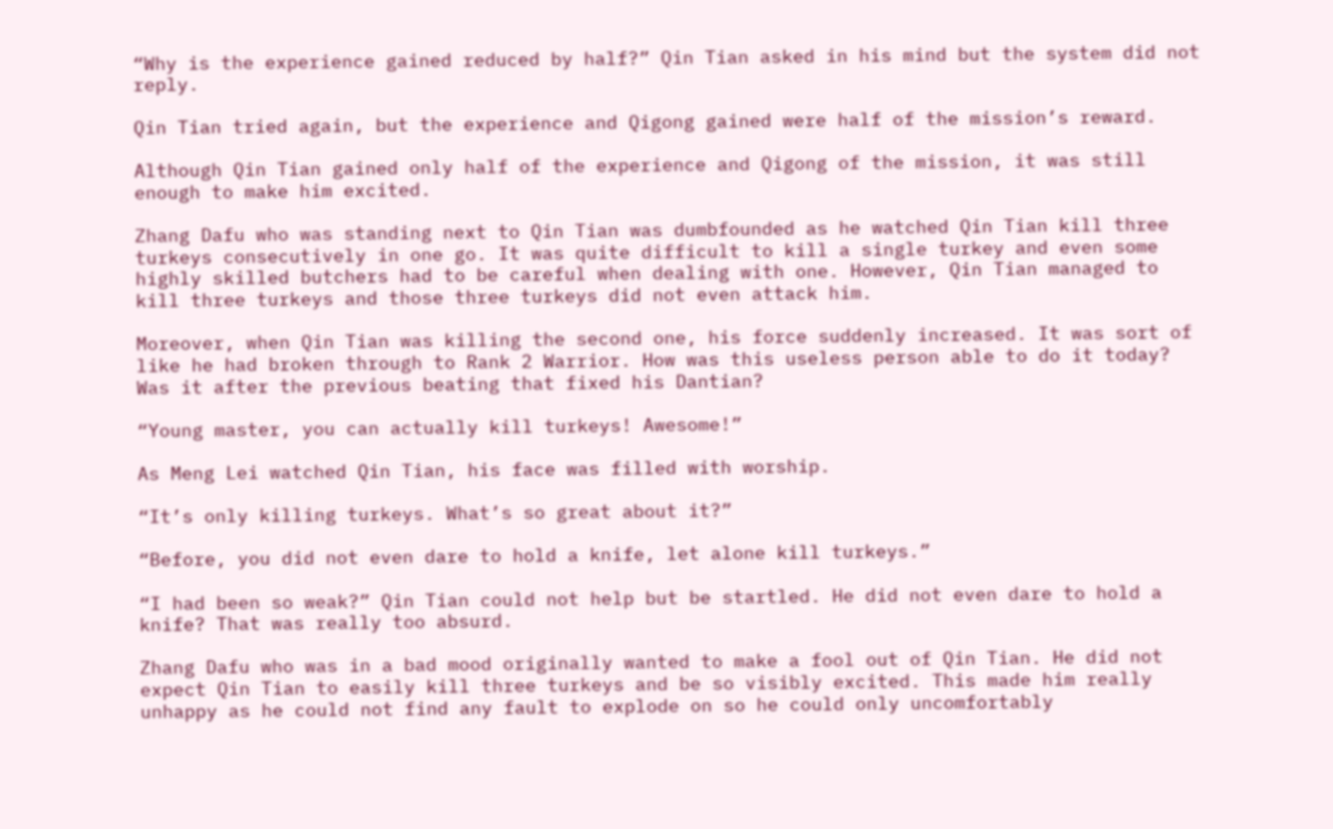“Why is the experience gained reduced by half?” Qin Tian asked in his mind but the system did not reply.

Qin Tian tried again, but the experience and Qigong gained were half of the mission’s reward.

Although Qin Tian gained only half of the experience and Qigong of the mission, it was still enough to make him excited.

Zhang Dafu who was standing next to Qin Tian was dumbfounded as he watched Qin Tian kill three turkeys consecutively in one go. It was quite difficult to kill a single turkey and even some highly skilled butchers had to be careful when dealing with one. However, Qin Tian managed to kill three turkeys and those three turkeys did not even attack him.

Moreover, when Qin Tian was killing the second one, his force suddenly increased. It was sort of like he had broken through to Rank 2 Warrior. How was this useless person able to do it today? Was it after the previous beating that fixed his Dantian?

“Young master, you can actually kill turkeys! Awesome!”

As Meng Lei watched Qin Tian, his face was filled with worship.

“It’s only killing turkeys. What’s so great about it?”

“Before, you did not even dare to hold a knife, let alone kill turkeys.”

“I had been so weak?” Qin Tian could not help but be startled. He did not even dare to hold a knife? That was really too absurd.

Zhang Dafu who was in a bad mood originally wanted to make a fool out of Qin Tian. He did not expect Qin Tian to easily kill three turkeys and be so visibly excited. This made him really unhappy as he could not find any fault to explode on so he could only uncomfortably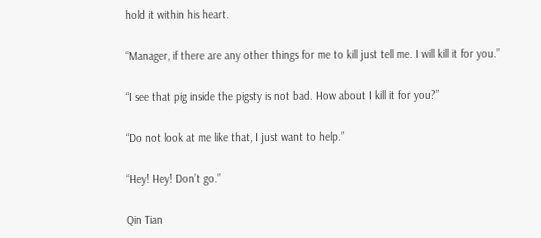hold it within his heart.

“Manager, if there are any other things for me to kill just tell me. I will kill it for you.”

“I see that pig inside the pigsty is not bad. How about I kill it for you?”

“Do not look at me like that, I just want to help.”

“Hey! Hey! Don’t go.”

Qin Tian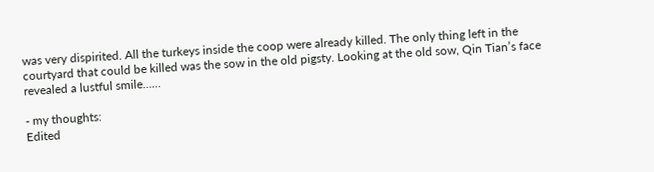was very dispirited. All the turkeys inside the coop were already killed. The only thing left in the courtyard that could be killed was the sow in the old pigsty. Looking at the old sow, Qin Tian’s face revealed a lustful smile……

- my thoughts:
Edited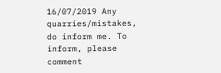16/07/2019 Any quarries/mistakes, do inform me. To inform, please comment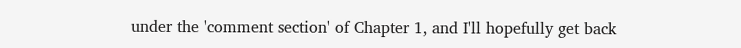under the 'comment section' of Chapter 1, and I'll hopefully get back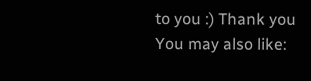to you :) Thank you
You may also like: